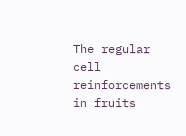The regular cell reinforcements in fruits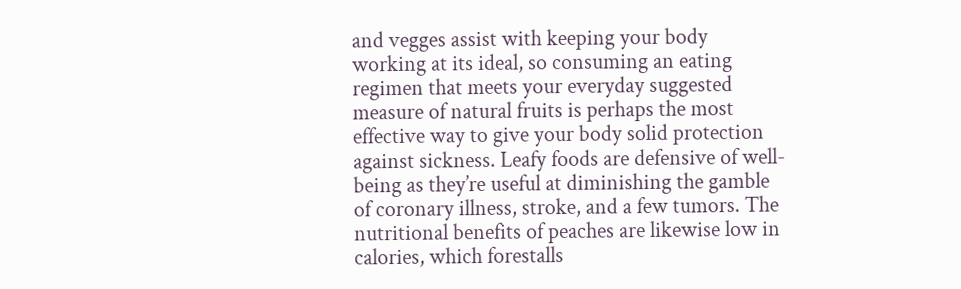and vegges assist with keeping your body working at its ideal, so consuming an eating regimen that meets your everyday suggested measure of natural fruits is perhaps the most effective way to give your body solid protection against sickness. Leafy foods are defensive of well-being as they’re useful at diminishing the gamble of coronary illness, stroke, and a few tumors. The nutritional benefits of peaches are likewise low in calories, which forestalls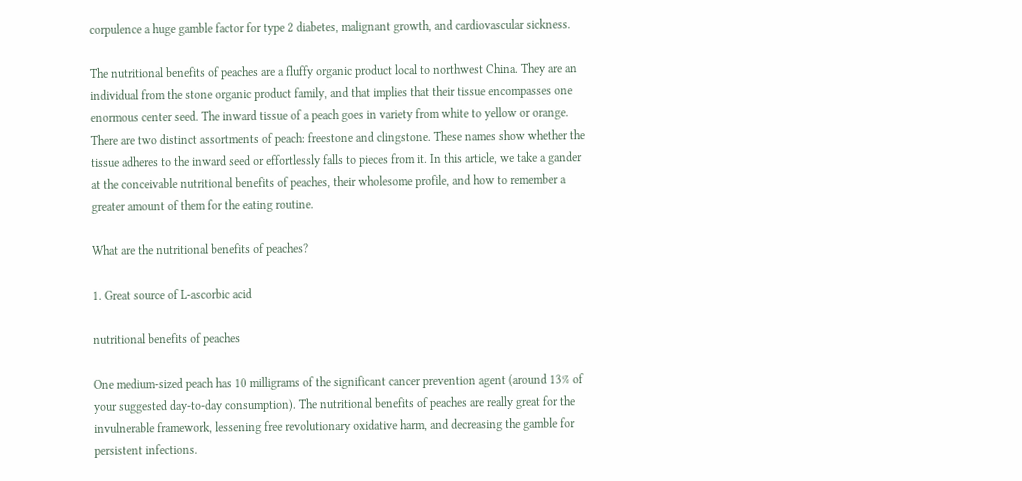corpulence a huge gamble factor for type 2 diabetes, malignant growth, and cardiovascular sickness.

The nutritional benefits of peaches are a fluffy organic product local to northwest China. They are an individual from the stone organic product family, and that implies that their tissue encompasses one enormous center seed. The inward tissue of a peach goes in variety from white to yellow or orange. There are two distinct assortments of peach: freestone and clingstone. These names show whether the tissue adheres to the inward seed or effortlessly falls to pieces from it. In this article, we take a gander at the conceivable nutritional benefits of peaches, their wholesome profile, and how to remember a greater amount of them for the eating routine.

What are the nutritional benefits of peaches?

1. Great source of L-ascorbic acid

nutritional benefits of peaches

One medium-sized peach has 10 milligrams of the significant cancer prevention agent (around 13% of your suggested day-to-day consumption). The nutritional benefits of peaches are really great for the invulnerable framework, lessening free revolutionary oxidative harm, and decreasing the gamble for persistent infections.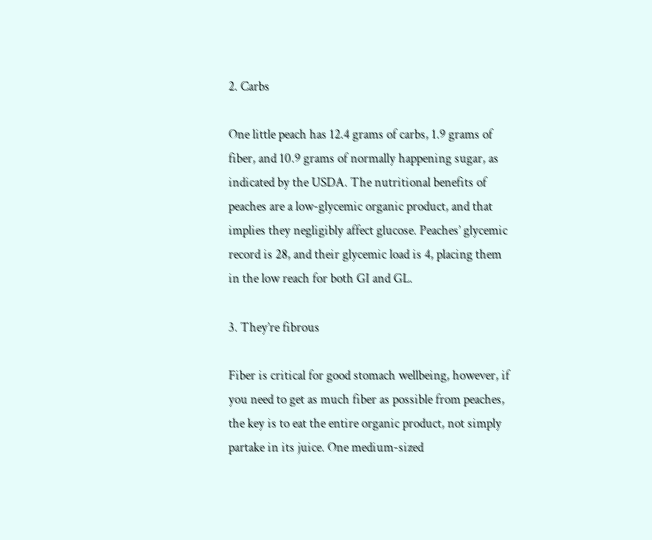2. Carbs

One little peach has 12.4 grams of carbs, 1.9 grams of fiber, and 10.9 grams of normally happening sugar, as indicated by the USDA. The nutritional benefits of peaches are a low-glycemic organic product, and that implies they negligibly affect glucose. Peaches’ glycemic record is 28, and their glycemic load is 4, placing them in the low reach for both GI and GL.

3. They’re fibrous

Fiber is critical for good stomach wellbeing, however, if you need to get as much fiber as possible from peaches, the key is to eat the entire organic product, not simply partake in its juice. One medium-sized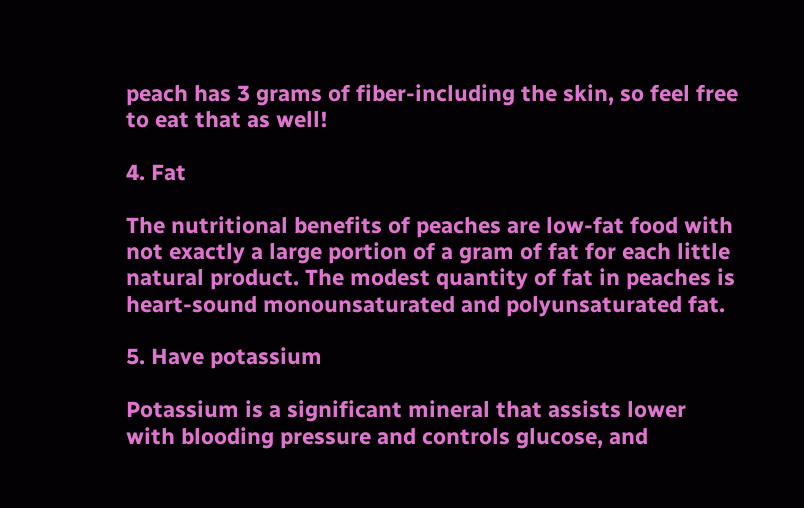peach has 3 grams of fiber-including the skin, so feel free to eat that as well!

4. Fat

The nutritional benefits of peaches are low-fat food with not exactly a large portion of a gram of fat for each little natural product. The modest quantity of fat in peaches is heart-sound monounsaturated and polyunsaturated fat.

5. Have potassium

Potassium is a significant mineral that assists lower with blooding pressure and controls glucose, and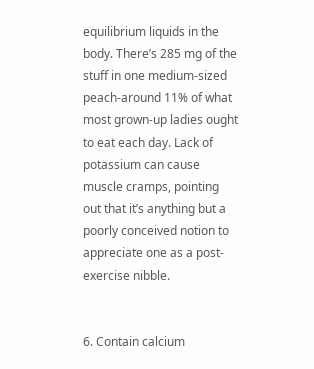equilibrium liquids in the body. There’s 285 mg of the stuff in one medium-sized peach-around 11% of what most grown-up ladies ought to eat each day. Lack of potassium can cause muscle cramps, pointing out that it’s anything but a poorly conceived notion to appreciate one as a post-exercise nibble.


6. Contain calcium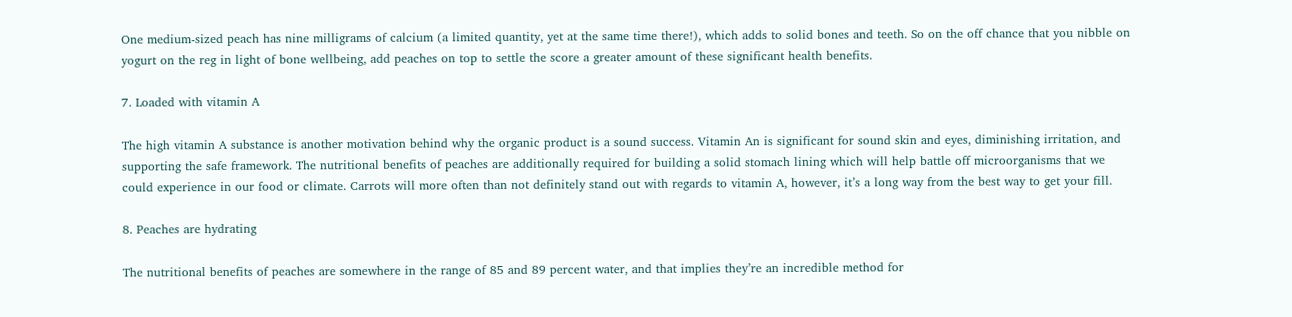One medium-sized peach has nine milligrams of calcium (a limited quantity, yet at the same time there!), which adds to solid bones and teeth. So on the off chance that you nibble on yogurt on the reg in light of bone wellbeing, add peaches on top to settle the score a greater amount of these significant health benefits.

7. Loaded with vitamin A

The high vitamin A substance is another motivation behind why the organic product is a sound success. Vitamin An is significant for sound skin and eyes, diminishing irritation, and supporting the safe framework. The nutritional benefits of peaches are additionally required for building a solid stomach lining which will help battle off microorganisms that we could experience in our food or climate. Carrots will more often than not definitely stand out with regards to vitamin A, however, it’s a long way from the best way to get your fill.

8. Peaches are hydrating

The nutritional benefits of peaches are somewhere in the range of 85 and 89 percent water, and that implies they’re an incredible method for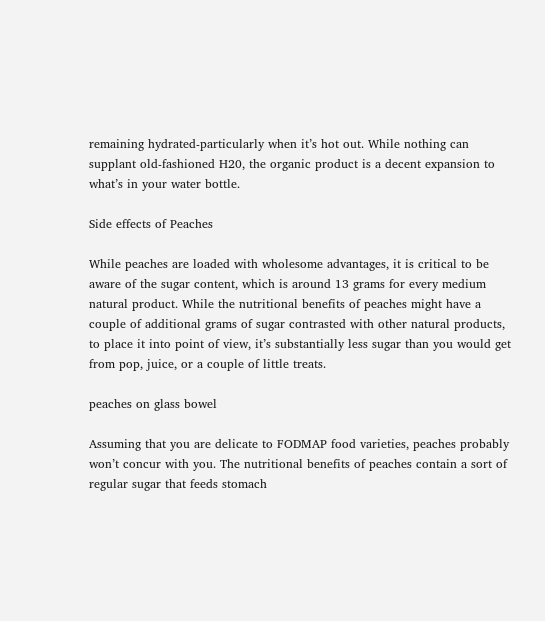remaining hydrated-particularly when it’s hot out. While nothing can supplant old-fashioned H20, the organic product is a decent expansion to what’s in your water bottle.

Side effects of Peaches

While peaches are loaded with wholesome advantages, it is critical to be aware of the sugar content, which is around 13 grams for every medium natural product. While the nutritional benefits of peaches might have a couple of additional grams of sugar contrasted with other natural products, to place it into point of view, it’s substantially less sugar than you would get from pop, juice, or a couple of little treats.

peaches on glass bowel

Assuming that you are delicate to FODMAP food varieties, peaches probably won’t concur with you. The nutritional benefits of peaches contain a sort of regular sugar that feeds stomach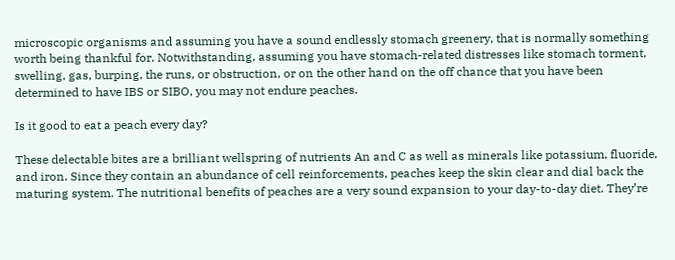microscopic organisms and assuming you have a sound endlessly stomach greenery, that is normally something worth being thankful for. Notwithstanding, assuming you have stomach-related distresses like stomach torment, swelling, gas, burping, the runs, or obstruction, or on the other hand on the off chance that you have been determined to have IBS or SIBO, you may not endure peaches.

Is it good to eat a peach every day?

These delectable bites are a brilliant wellspring of nutrients An and C as well as minerals like potassium, fluoride, and iron. Since they contain an abundance of cell reinforcements, peaches keep the skin clear and dial back the maturing system. The nutritional benefits of peaches are a very sound expansion to your day-to-day diet. They’re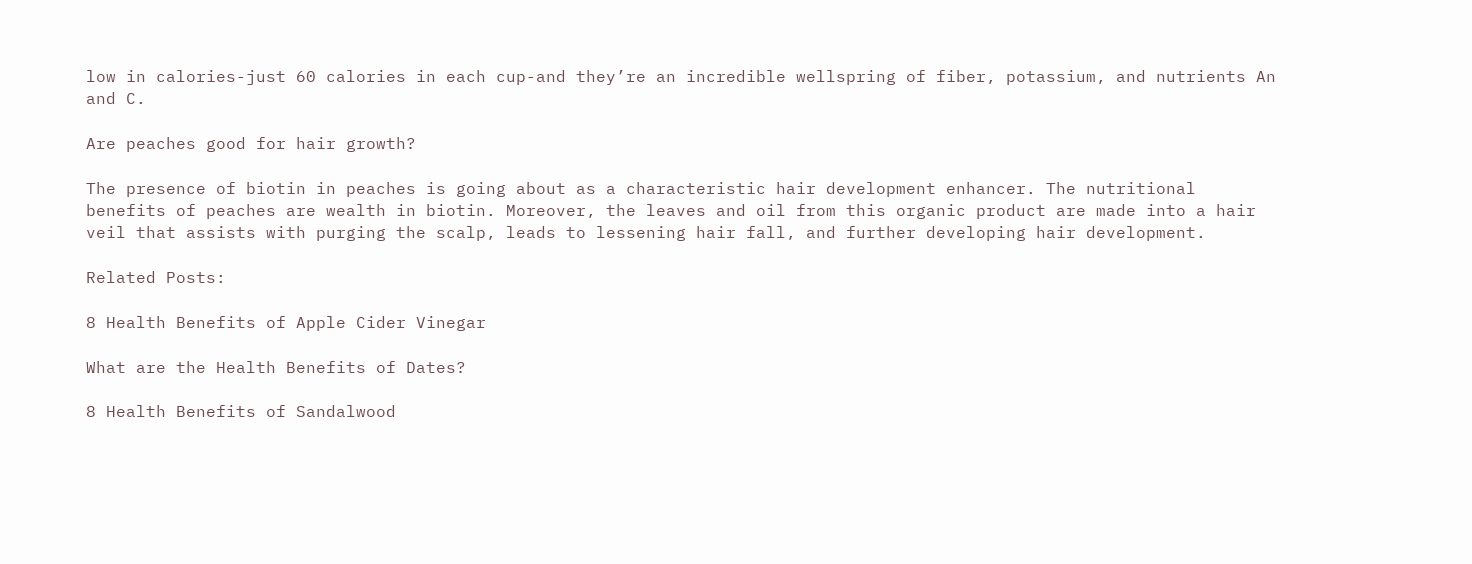low in calories-just 60 calories in each cup-and they’re an incredible wellspring of fiber, potassium, and nutrients An and C.

Are peaches good for hair growth?

The presence of biotin in peaches is going about as a characteristic hair development enhancer. The nutritional benefits of peaches are wealth in biotin. Moreover, the leaves and oil from this organic product are made into a hair veil that assists with purging the scalp, leads to lessening hair fall, and further developing hair development.

Related Posts:

8 Health Benefits of Apple Cider Vinegar

What are the Health Benefits of Dates?

8 Health Benefits of Sandalwood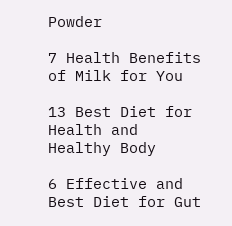Powder

7 Health Benefits of Milk for You

13 Best Diet for Health and Healthy Body

6 Effective and Best Diet for Gut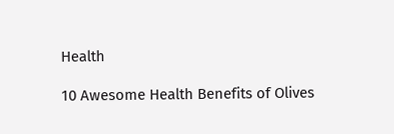Health

10 Awesome Health Benefits of Olives